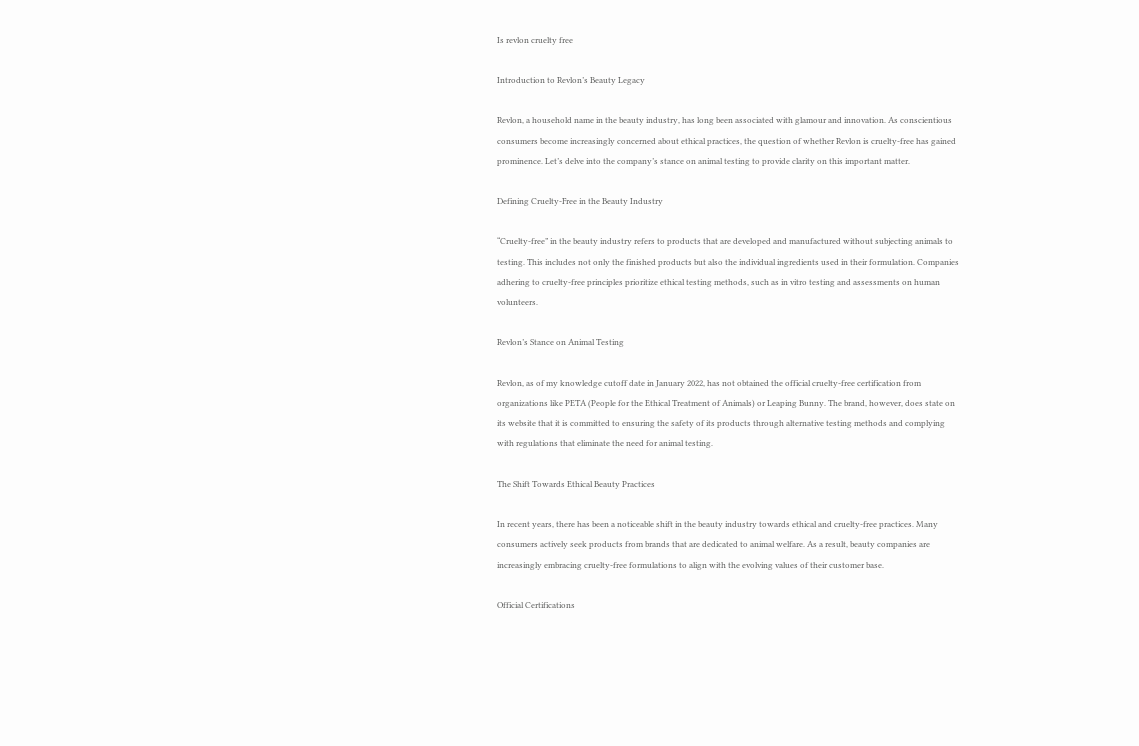Is revlon cruelty free

Introduction to Revlon’s Beauty Legacy

Revlon, a household name in the beauty industry, has long been associated with glamour and innovation. As conscientious consumers become increasingly concerned about ethical practices, the question of whether Revlon is cruelty-free has gained prominence. Let’s delve into the company’s stance on animal testing to provide clarity on this important matter.

Defining Cruelty-Free in the Beauty Industry

“Cruelty-free” in the beauty industry refers to products that are developed and manufactured without subjecting animals to testing. This includes not only the finished products but also the individual ingredients used in their formulation. Companies adhering to cruelty-free principles prioritize ethical testing methods, such as in vitro testing and assessments on human volunteers.

Revlon’s Stance on Animal Testing

Revlon, as of my knowledge cutoff date in January 2022, has not obtained the official cruelty-free certification from organizations like PETA (People for the Ethical Treatment of Animals) or Leaping Bunny. The brand, however, does state on its website that it is committed to ensuring the safety of its products through alternative testing methods and complying with regulations that eliminate the need for animal testing.

The Shift Towards Ethical Beauty Practices

In recent years, there has been a noticeable shift in the beauty industry towards ethical and cruelty-free practices. Many consumers actively seek products from brands that are dedicated to animal welfare. As a result, beauty companies are increasingly embracing cruelty-free formulations to align with the evolving values of their customer base.

Official Certifications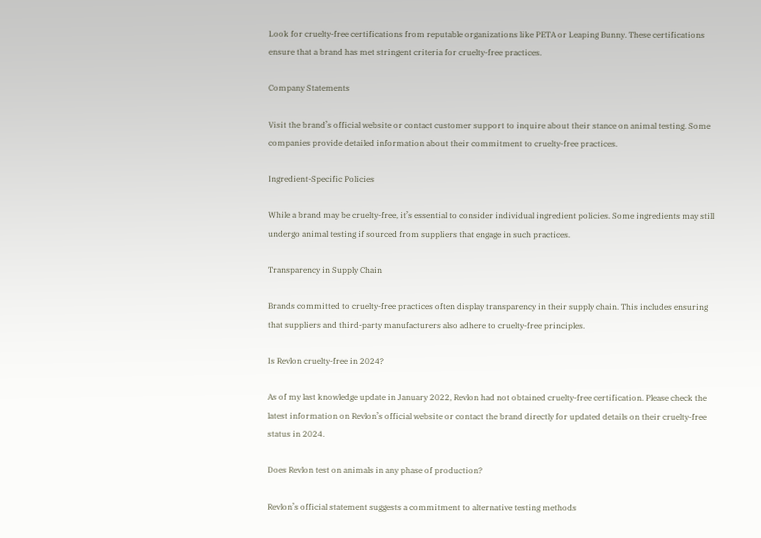Look for cruelty-free certifications from reputable organizations like PETA or Leaping Bunny. These certifications ensure that a brand has met stringent criteria for cruelty-free practices.

Company Statements

Visit the brand’s official website or contact customer support to inquire about their stance on animal testing. Some companies provide detailed information about their commitment to cruelty-free practices.

Ingredient-Specific Policies

While a brand may be cruelty-free, it’s essential to consider individual ingredient policies. Some ingredients may still undergo animal testing if sourced from suppliers that engage in such practices.

Transparency in Supply Chain

Brands committed to cruelty-free practices often display transparency in their supply chain. This includes ensuring that suppliers and third-party manufacturers also adhere to cruelty-free principles.

Is Revlon cruelty-free in 2024?

As of my last knowledge update in January 2022, Revlon had not obtained cruelty-free certification. Please check the latest information on Revlon’s official website or contact the brand directly for updated details on their cruelty-free status in 2024.

Does Revlon test on animals in any phase of production?

Revlon’s official statement suggests a commitment to alternative testing methods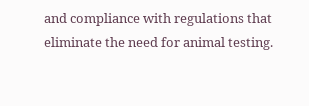and compliance with regulations that eliminate the need for animal testing.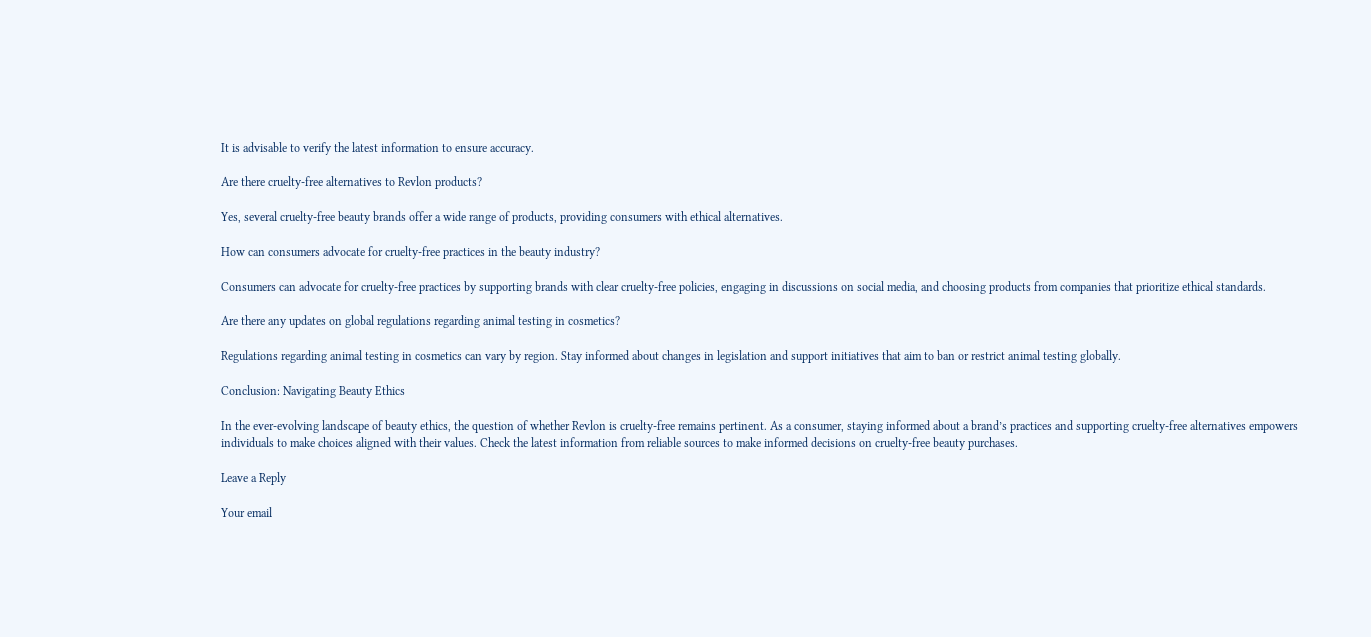It is advisable to verify the latest information to ensure accuracy.

Are there cruelty-free alternatives to Revlon products?

Yes, several cruelty-free beauty brands offer a wide range of products, providing consumers with ethical alternatives.

How can consumers advocate for cruelty-free practices in the beauty industry?

Consumers can advocate for cruelty-free practices by supporting brands with clear cruelty-free policies, engaging in discussions on social media, and choosing products from companies that prioritize ethical standards.

Are there any updates on global regulations regarding animal testing in cosmetics?

Regulations regarding animal testing in cosmetics can vary by region. Stay informed about changes in legislation and support initiatives that aim to ban or restrict animal testing globally.

Conclusion: Navigating Beauty Ethics

In the ever-evolving landscape of beauty ethics, the question of whether Revlon is cruelty-free remains pertinent. As a consumer, staying informed about a brand’s practices and supporting cruelty-free alternatives empowers individuals to make choices aligned with their values. Check the latest information from reliable sources to make informed decisions on cruelty-free beauty purchases.

Leave a Reply

Your email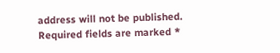address will not be published. Required fields are marked *